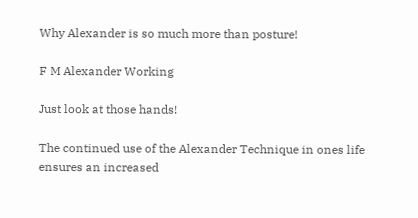Why Alexander is so much more than posture!

F M Alexander Working

Just look at those hands!

The continued use of the Alexander Technique in ones life ensures an increased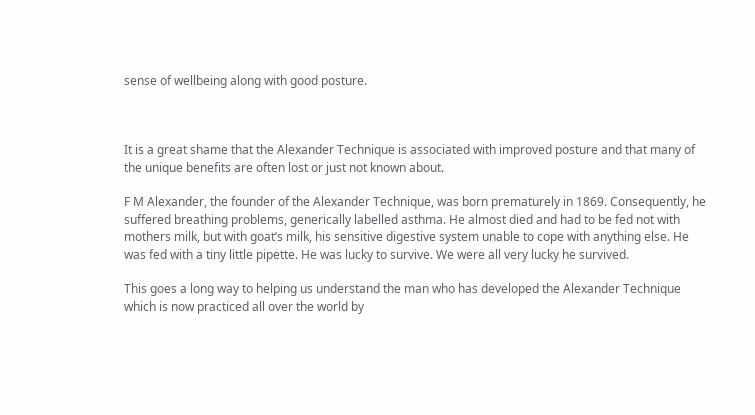sense of wellbeing along with good posture.



It is a great shame that the Alexander Technique is associated with improved posture and that many of the unique benefits are often lost or just not known about.

F M Alexander, the founder of the Alexander Technique, was born prematurely in 1869. Consequently, he suffered breathing problems, generically labelled asthma. He almost died and had to be fed not with mothers milk, but with goat’s milk, his sensitive digestive system unable to cope with anything else. He was fed with a tiny little pipette. He was lucky to survive. We were all very lucky he survived.

This goes a long way to helping us understand the man who has developed the Alexander Technique which is now practiced all over the world by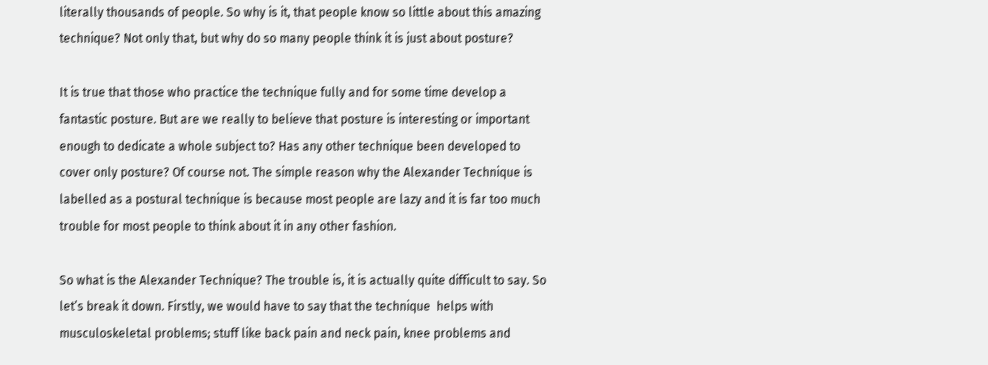literally thousands of people. So why is it, that people know so little about this amazing technique? Not only that, but why do so many people think it is just about posture?

It is true that those who practice the technique fully and for some time develop a fantastic posture. But are we really to believe that posture is interesting or important enough to dedicate a whole subject to? Has any other technique been developed to cover only posture? Of course not. The simple reason why the Alexander Technique is labelled as a postural technique is because most people are lazy and it is far too much trouble for most people to think about it in any other fashion.

So what is the Alexander Technique? The trouble is, it is actually quite difficult to say. So let’s break it down. Firstly, we would have to say that the technique  helps with musculoskeletal problems; stuff like back pain and neck pain, knee problems and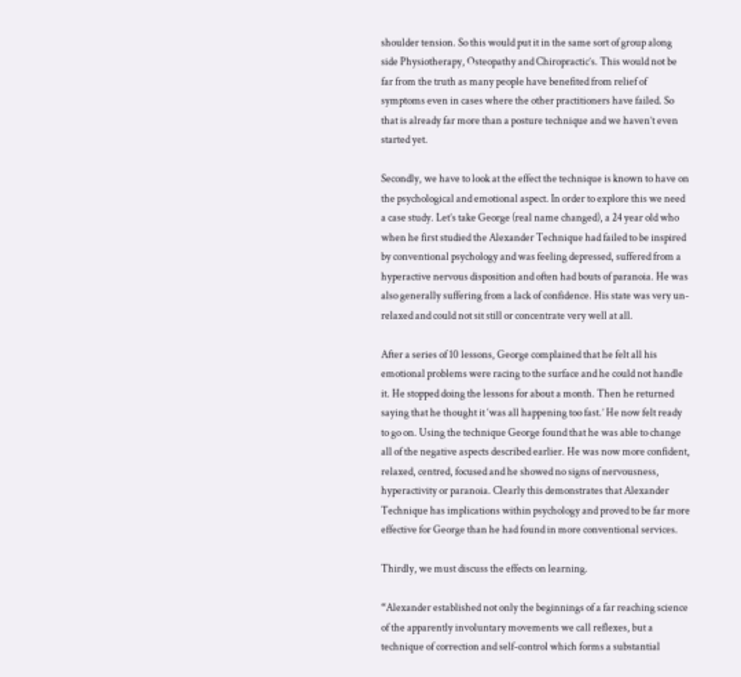shoulder tension. So this would put it in the same sort of group along side Physiotherapy, Osteopathy and Chiropractic’s. This would not be far from the truth as many people have benefited from relief of symptoms even in cases where the other practitioners have failed. So that is already far more than a posture technique and we haven’t even started yet.

Secondly, we have to look at the effect the technique is known to have on the psychological and emotional aspect. In order to explore this we need a case study. Let’s take George (real name changed), a 24 year old who when he first studied the Alexander Technique had failed to be inspired by conventional psychology and was feeling depressed, suffered from a hyperactive nervous disposition and often had bouts of paranoia. He was also generally suffering from a lack of confidence. His state was very un-relaxed and could not sit still or concentrate very well at all.

After a series of 10 lessons, George complained that he felt all his emotional problems were racing to the surface and he could not handle it. He stopped doing the lessons for about a month. Then he returned saying that he thought it ‘was all happening too fast.’ He now felt ready to go on. Using the technique George found that he was able to change all of the negative aspects described earlier. He was now more confident, relaxed, centred, focused and he showed no signs of nervousness, hyperactivity or paranoia. Clearly this demonstrates that Alexander Technique has implications within psychology and proved to be far more effective for George than he had found in more conventional services.

Thirdly, we must discuss the effects on learning.

“Alexander established not only the beginnings of a far reaching science of the apparently involuntary movements we call reflexes, but a technique of correction and self-control which forms a substantial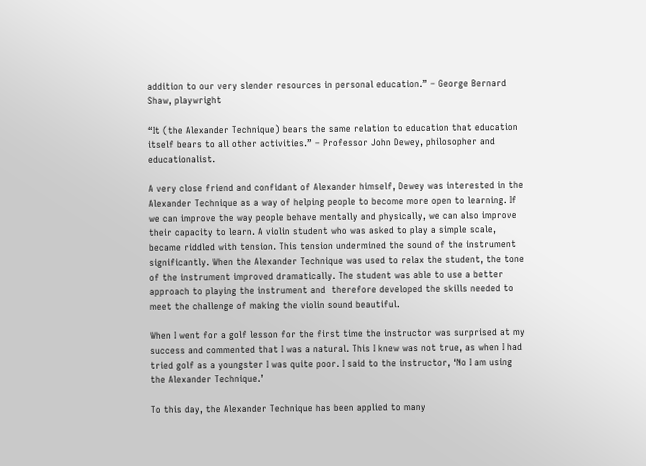addition to our very slender resources in personal education.” – George Bernard Shaw, playwright

“It (the Alexander Technique) bears the same relation to education that education itself bears to all other activities.” – Professor John Dewey, philosopher and educationalist.

A very close friend and confidant of Alexander himself, Dewey was interested in the Alexander Technique as a way of helping people to become more open to learning. If we can improve the way people behave mentally and physically, we can also improve their capacity to learn. A violin student who was asked to play a simple scale, became riddled with tension. This tension undermined the sound of the instrument significantly. When the Alexander Technique was used to relax the student, the tone of the instrument improved dramatically. The student was able to use a better approach to playing the instrument and  therefore developed the skills needed to meet the challenge of making the violin sound beautiful.

When I went for a golf lesson for the first time the instructor was surprised at my success and commented that I was a natural. This I knew was not true, as when I had tried golf as a youngster I was quite poor. I said to the instructor, ‘No I am using the Alexander Technique.’

To this day, the Alexander Technique has been applied to many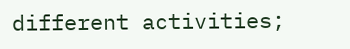different activities;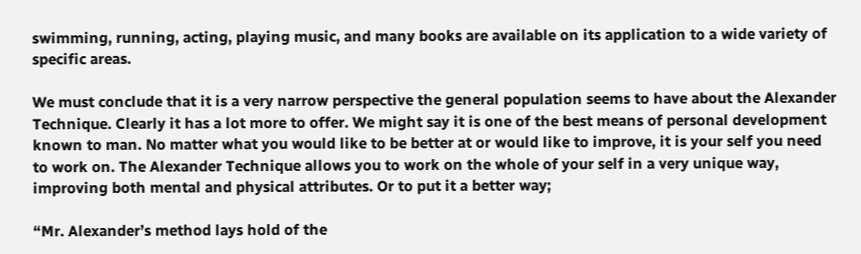swimming, running, acting, playing music, and many books are available on its application to a wide variety of specific areas.

We must conclude that it is a very narrow perspective the general population seems to have about the Alexander Technique. Clearly it has a lot more to offer. We might say it is one of the best means of personal development known to man. No matter what you would like to be better at or would like to improve, it is your self you need to work on. The Alexander Technique allows you to work on the whole of your self in a very unique way, improving both mental and physical attributes. Or to put it a better way;

“Mr. Alexander’s method lays hold of the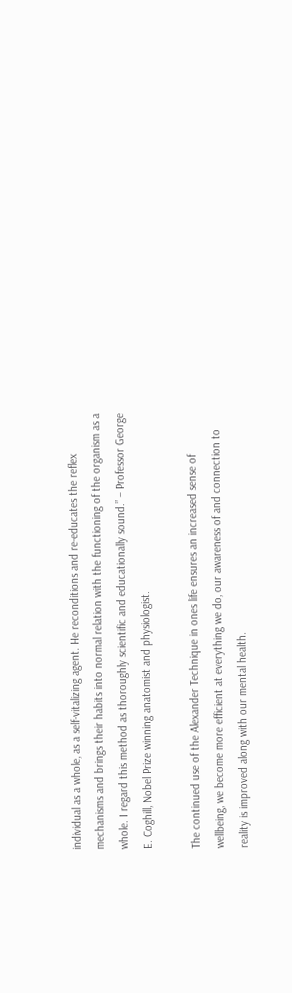individual as a whole, as a self-vitalizing agent. He reconditions and re-educates the reflex mechanisms and brings their habits into normal relation with the functioning of the organism as a whole. I regard this method as thoroughly scientific and educationally sound.” – Professor George E. Coghill, Nobel Prize winning anatomist and physiologist.

The continued use of the Alexander Technique in ones life ensures an increased sense of wellbeing, we become more efficient at everything we do, our awareness of and connection to reality is improved along with our mental health.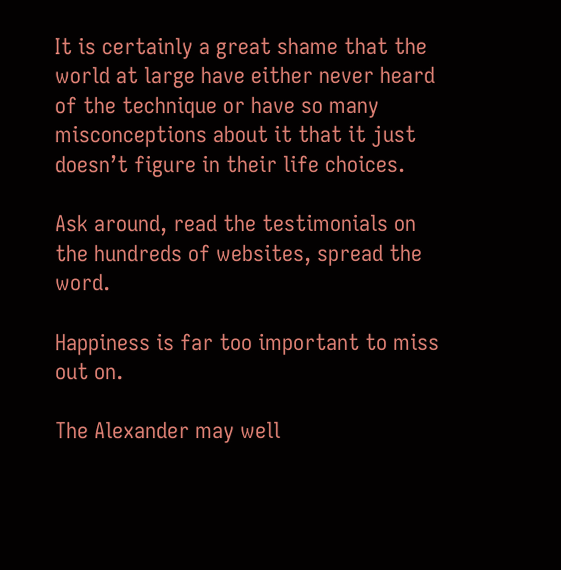It is certainly a great shame that the world at large have either never heard of the technique or have so many misconceptions about it that it just doesn’t figure in their life choices.

Ask around, read the testimonials on the hundreds of websites, spread the word.

Happiness is far too important to miss out on.

The Alexander may well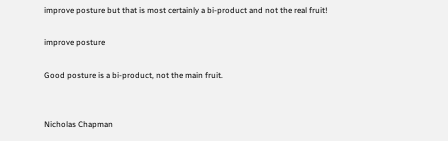improve posture but that is most certainly a bi-product and not the real fruit!

improve posture

Good posture is a bi-product, not the main fruit.


Nicholas Chapman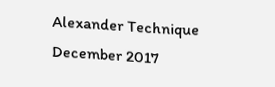Alexander Technique
December 2017